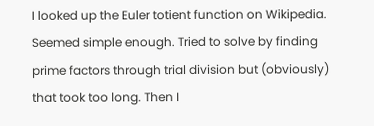I looked up the Euler totient function on Wikipedia. Seemed simple enough. Tried to solve by finding prime factors through trial division but (obviously) that took too long. Then I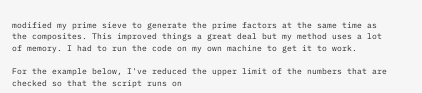modified my prime sieve to generate the prime factors at the same time as the composites. This improved things a great deal but my method uses a lot of memory. I had to run the code on my own machine to get it to work.

For the example below, I've reduced the upper limit of the numbers that are checked so that the script runs on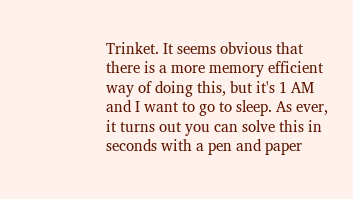Trinket. It seems obvious that there is a more memory efficient way of doing this, but it's 1 AM and I want to go to sleep. As ever, it turns out you can solve this in seconds with a pen and paper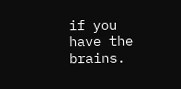if you have the brains.